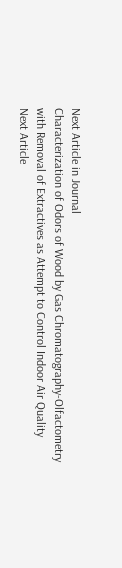Next Article in Journal
Characterization of Odors of Wood by Gas Chromatography-Olfactometry with Removal of Extractives as Attempt to Control Indoor Air Quality
Next Article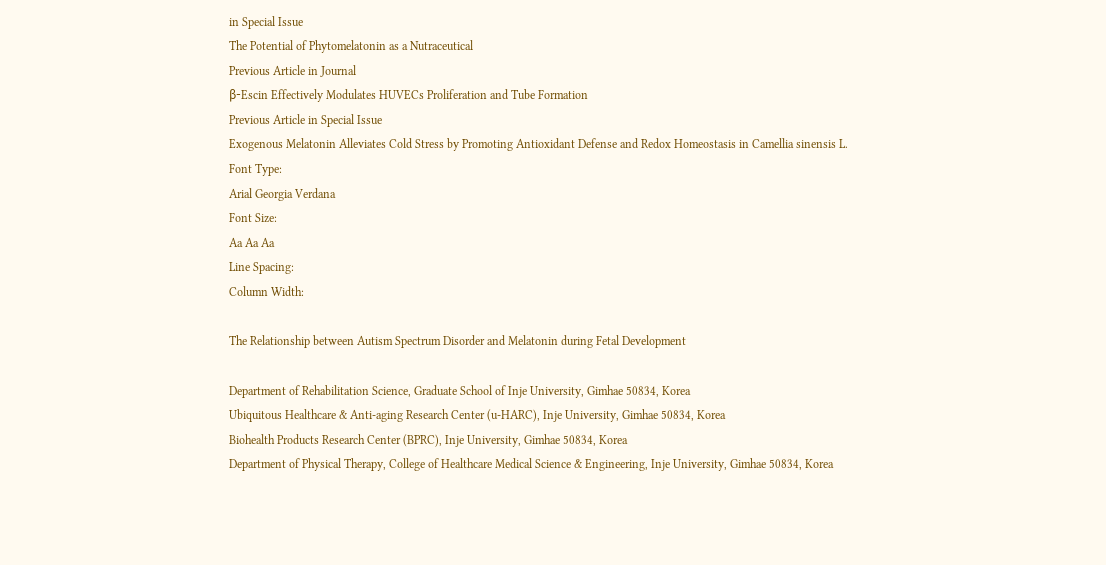in Special Issue
The Potential of Phytomelatonin as a Nutraceutical
Previous Article in Journal
β-Escin Effectively Modulates HUVECs Proliferation and Tube Formation
Previous Article in Special Issue
Exogenous Melatonin Alleviates Cold Stress by Promoting Antioxidant Defense and Redox Homeostasis in Camellia sinensis L.
Font Type:
Arial Georgia Verdana
Font Size:
Aa Aa Aa
Line Spacing:
Column Width:

The Relationship between Autism Spectrum Disorder and Melatonin during Fetal Development

Department of Rehabilitation Science, Graduate School of Inje University, Gimhae 50834, Korea
Ubiquitous Healthcare & Anti-aging Research Center (u-HARC), Inje University, Gimhae 50834, Korea
Biohealth Products Research Center (BPRC), Inje University, Gimhae 50834, Korea
Department of Physical Therapy, College of Healthcare Medical Science & Engineering, Inje University, Gimhae 50834, Korea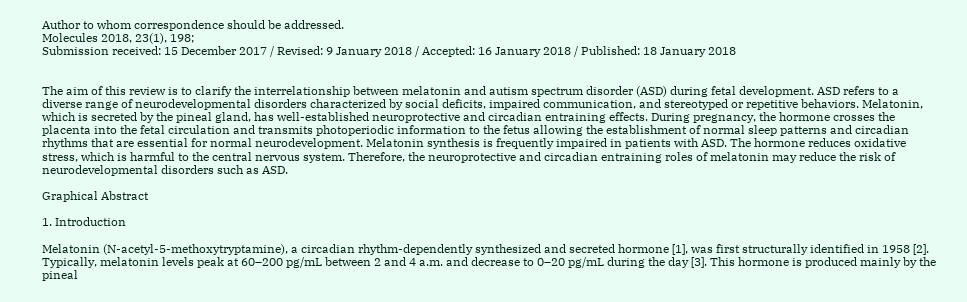Author to whom correspondence should be addressed.
Molecules 2018, 23(1), 198;
Submission received: 15 December 2017 / Revised: 9 January 2018 / Accepted: 16 January 2018 / Published: 18 January 2018


The aim of this review is to clarify the interrelationship between melatonin and autism spectrum disorder (ASD) during fetal development. ASD refers to a diverse range of neurodevelopmental disorders characterized by social deficits, impaired communication, and stereotyped or repetitive behaviors. Melatonin, which is secreted by the pineal gland, has well-established neuroprotective and circadian entraining effects. During pregnancy, the hormone crosses the placenta into the fetal circulation and transmits photoperiodic information to the fetus allowing the establishment of normal sleep patterns and circadian rhythms that are essential for normal neurodevelopment. Melatonin synthesis is frequently impaired in patients with ASD. The hormone reduces oxidative stress, which is harmful to the central nervous system. Therefore, the neuroprotective and circadian entraining roles of melatonin may reduce the risk of neurodevelopmental disorders such as ASD.

Graphical Abstract

1. Introduction

Melatonin (N-acetyl-5-methoxytryptamine), a circadian rhythm-dependently synthesized and secreted hormone [1], was first structurally identified in 1958 [2]. Typically, melatonin levels peak at 60–200 pg/mL between 2 and 4 a.m. and decrease to 0–20 pg/mL during the day [3]. This hormone is produced mainly by the pineal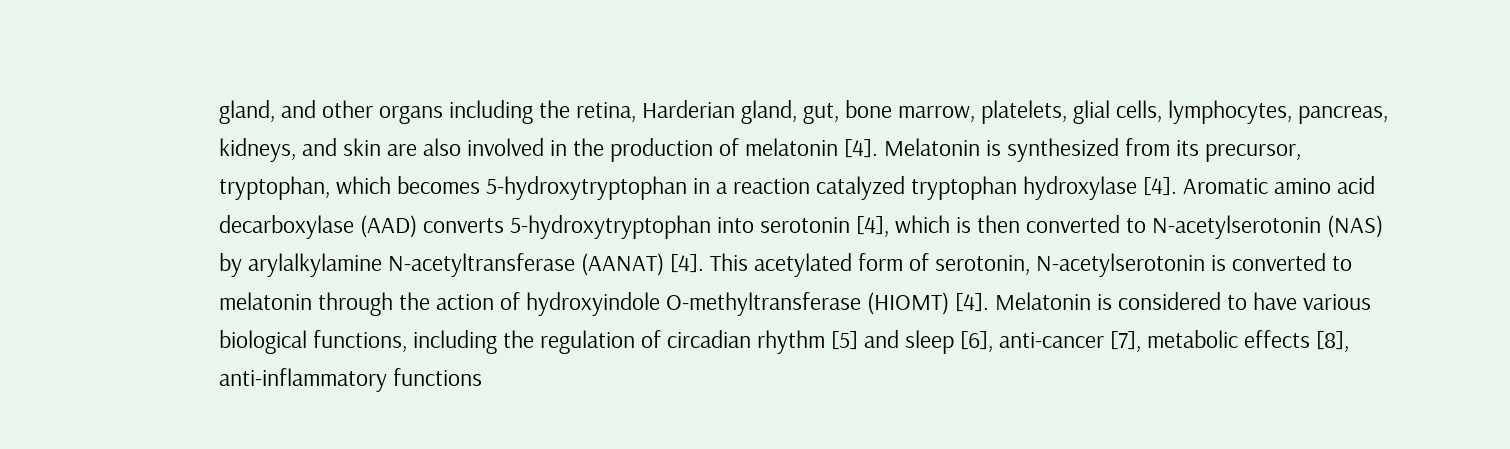gland, and other organs including the retina, Harderian gland, gut, bone marrow, platelets, glial cells, lymphocytes, pancreas, kidneys, and skin are also involved in the production of melatonin [4]. Melatonin is synthesized from its precursor, tryptophan, which becomes 5-hydroxytryptophan in a reaction catalyzed tryptophan hydroxylase [4]. Aromatic amino acid decarboxylase (AAD) converts 5-hydroxytryptophan into serotonin [4], which is then converted to N-acetylserotonin (NAS) by arylalkylamine N-acetyltransferase (AANAT) [4]. This acetylated form of serotonin, N-acetylserotonin is converted to melatonin through the action of hydroxyindole O-methyltransferase (HIOMT) [4]. Melatonin is considered to have various biological functions, including the regulation of circadian rhythm [5] and sleep [6], anti-cancer [7], metabolic effects [8], anti-inflammatory functions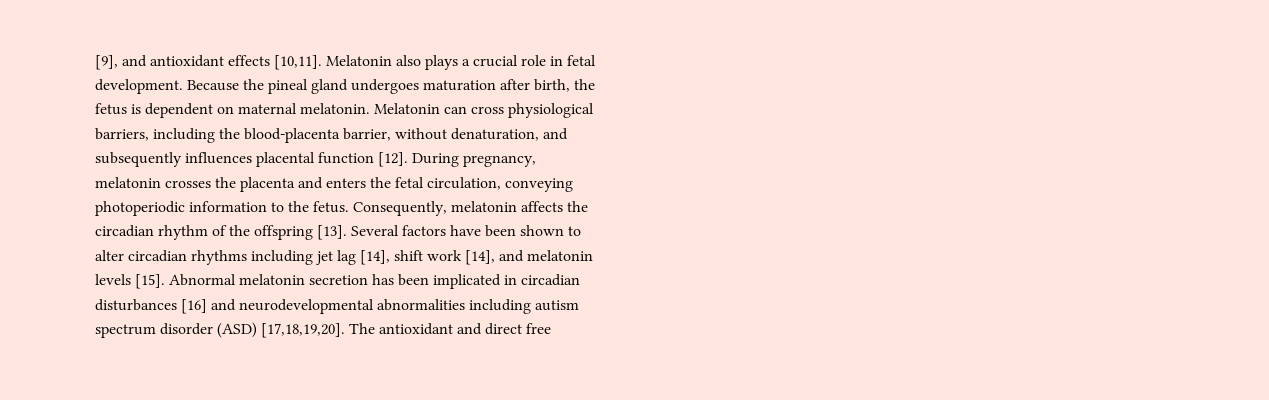[9], and antioxidant effects [10,11]. Melatonin also plays a crucial role in fetal development. Because the pineal gland undergoes maturation after birth, the fetus is dependent on maternal melatonin. Melatonin can cross physiological barriers, including the blood-placenta barrier, without denaturation, and subsequently influences placental function [12]. During pregnancy, melatonin crosses the placenta and enters the fetal circulation, conveying photoperiodic information to the fetus. Consequently, melatonin affects the circadian rhythm of the offspring [13]. Several factors have been shown to alter circadian rhythms including jet lag [14], shift work [14], and melatonin levels [15]. Abnormal melatonin secretion has been implicated in circadian disturbances [16] and neurodevelopmental abnormalities including autism spectrum disorder (ASD) [17,18,19,20]. The antioxidant and direct free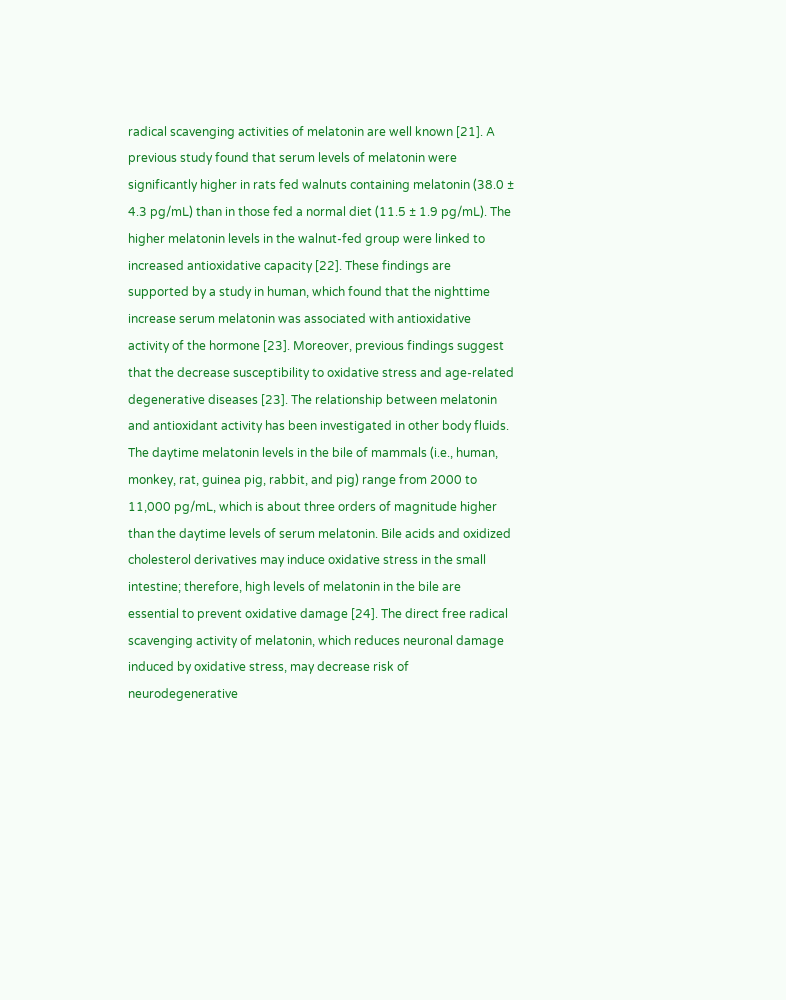radical scavenging activities of melatonin are well known [21]. A previous study found that serum levels of melatonin were significantly higher in rats fed walnuts containing melatonin (38.0 ± 4.3 pg/mL) than in those fed a normal diet (11.5 ± 1.9 pg/mL). The higher melatonin levels in the walnut-fed group were linked to increased antioxidative capacity [22]. These findings are supported by a study in human, which found that the nighttime increase serum melatonin was associated with antioxidative activity of the hormone [23]. Moreover, previous findings suggest that the decrease susceptibility to oxidative stress and age-related degenerative diseases [23]. The relationship between melatonin and antioxidant activity has been investigated in other body fluids. The daytime melatonin levels in the bile of mammals (i.e., human, monkey, rat, guinea pig, rabbit, and pig) range from 2000 to 11,000 pg/mL, which is about three orders of magnitude higher than the daytime levels of serum melatonin. Bile acids and oxidized cholesterol derivatives may induce oxidative stress in the small intestine; therefore, high levels of melatonin in the bile are essential to prevent oxidative damage [24]. The direct free radical scavenging activity of melatonin, which reduces neuronal damage induced by oxidative stress, may decrease risk of neurodegenerative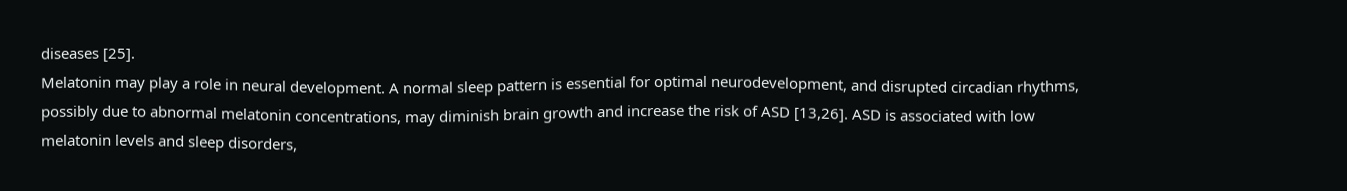diseases [25].
Melatonin may play a role in neural development. A normal sleep pattern is essential for optimal neurodevelopment, and disrupted circadian rhythms, possibly due to abnormal melatonin concentrations, may diminish brain growth and increase the risk of ASD [13,26]. ASD is associated with low melatonin levels and sleep disorders,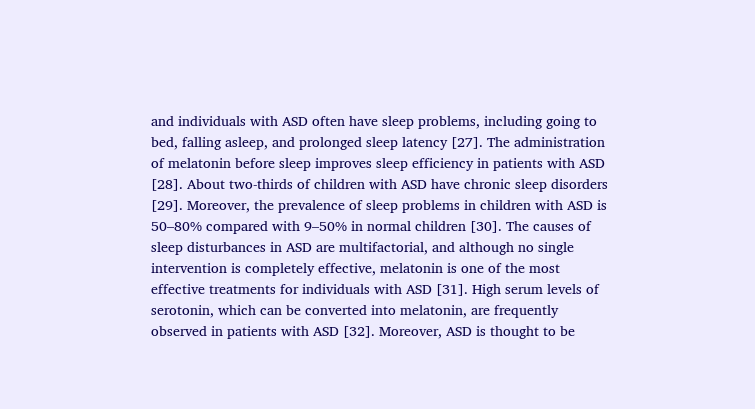and individuals with ASD often have sleep problems, including going to bed, falling asleep, and prolonged sleep latency [27]. The administration of melatonin before sleep improves sleep efficiency in patients with ASD [28]. About two-thirds of children with ASD have chronic sleep disorders [29]. Moreover, the prevalence of sleep problems in children with ASD is 50–80% compared with 9–50% in normal children [30]. The causes of sleep disturbances in ASD are multifactorial, and although no single intervention is completely effective, melatonin is one of the most effective treatments for individuals with ASD [31]. High serum levels of serotonin, which can be converted into melatonin, are frequently observed in patients with ASD [32]. Moreover, ASD is thought to be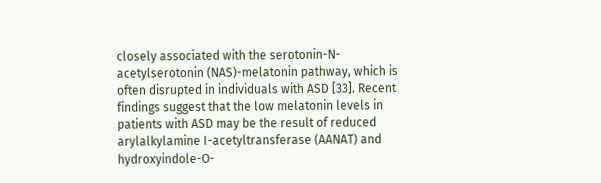closely associated with the serotonin-N-acetylserotonin (NAS)-melatonin pathway, which is often disrupted in individuals with ASD [33]. Recent findings suggest that the low melatonin levels in patients with ASD may be the result of reduced arylalkylamine I-acetyltransferase (AANAT) and hydroxyindole-O-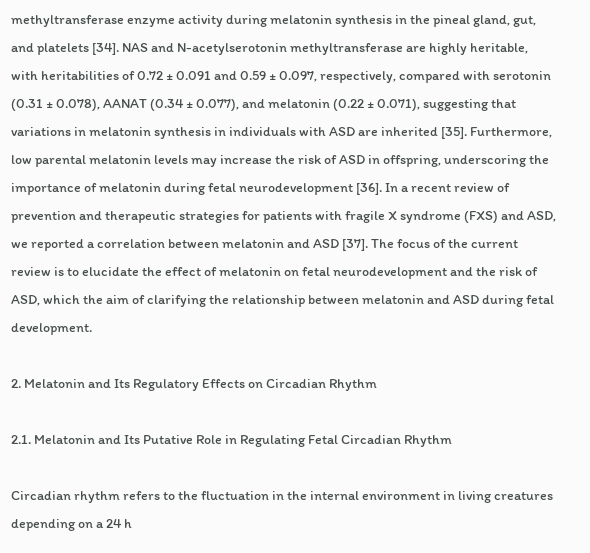methyltransferase enzyme activity during melatonin synthesis in the pineal gland, gut, and platelets [34]. NAS and N-acetylserotonin methyltransferase are highly heritable, with heritabilities of 0.72 ± 0.091 and 0.59 ± 0.097, respectively, compared with serotonin (0.31 ± 0.078), AANAT (0.34 ± 0.077), and melatonin (0.22 ± 0.071), suggesting that variations in melatonin synthesis in individuals with ASD are inherited [35]. Furthermore, low parental melatonin levels may increase the risk of ASD in offspring, underscoring the importance of melatonin during fetal neurodevelopment [36]. In a recent review of prevention and therapeutic strategies for patients with fragile X syndrome (FXS) and ASD, we reported a correlation between melatonin and ASD [37]. The focus of the current review is to elucidate the effect of melatonin on fetal neurodevelopment and the risk of ASD, which the aim of clarifying the relationship between melatonin and ASD during fetal development.

2. Melatonin and Its Regulatory Effects on Circadian Rhythm

2.1. Melatonin and Its Putative Role in Regulating Fetal Circadian Rhythm

Circadian rhythm refers to the fluctuation in the internal environment in living creatures depending on a 24 h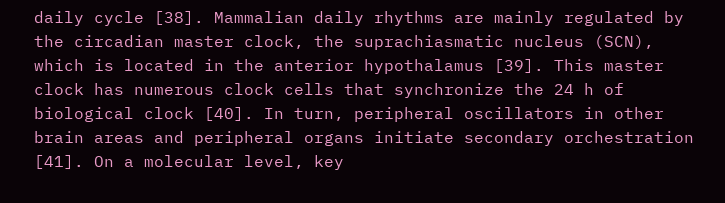daily cycle [38]. Mammalian daily rhythms are mainly regulated by the circadian master clock, the suprachiasmatic nucleus (SCN), which is located in the anterior hypothalamus [39]. This master clock has numerous clock cells that synchronize the 24 h of biological clock [40]. In turn, peripheral oscillators in other brain areas and peripheral organs initiate secondary orchestration [41]. On a molecular level, key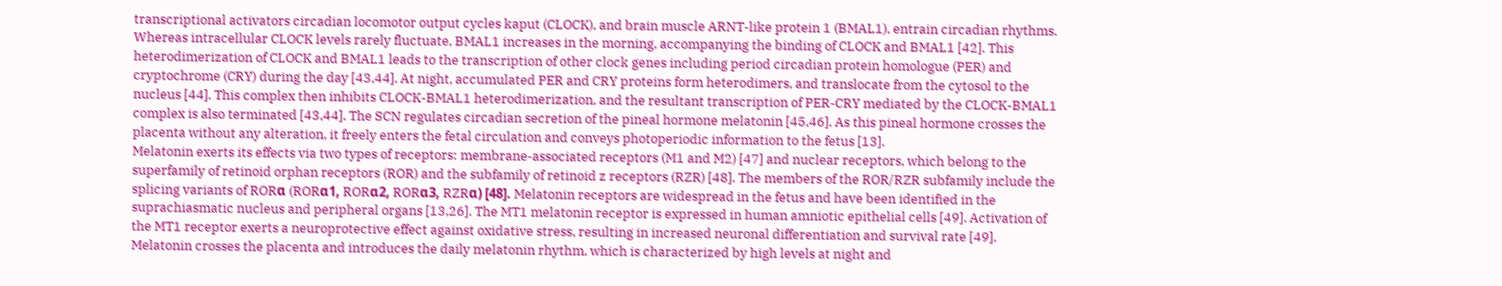transcriptional activators circadian locomotor output cycles kaput (CLOCK), and brain muscle ARNT-like protein 1 (BMAL1), entrain circadian rhythms. Whereas intracellular CLOCK levels rarely fluctuate, BMAL1 increases in the morning, accompanying the binding of CLOCK and BMAL1 [42]. This heterodimerization of CLOCK and BMAL1 leads to the transcription of other clock genes including period circadian protein homologue (PER) and cryptochrome (CRY) during the day [43,44]. At night, accumulated PER and CRY proteins form heterodimers, and translocate from the cytosol to the nucleus [44]. This complex then inhibits CLOCK-BMAL1 heterodimerization, and the resultant transcription of PER-CRY mediated by the CLOCK-BMAL1 complex is also terminated [43,44]. The SCN regulates circadian secretion of the pineal hormone melatonin [45,46]. As this pineal hormone crosses the placenta without any alteration, it freely enters the fetal circulation and conveys photoperiodic information to the fetus [13].
Melatonin exerts its effects via two types of receptors: membrane-associated receptors (M1 and M2) [47] and nuclear receptors, which belong to the superfamily of retinoid orphan receptors (ROR) and the subfamily of retinoid z receptors (RZR) [48]. The members of the ROR/RZR subfamily include the splicing variants of RORα (RORα1, RORα2, RORα3, RZRα) [48]. Melatonin receptors are widespread in the fetus and have been identified in the suprachiasmatic nucleus and peripheral organs [13,26]. The MT1 melatonin receptor is expressed in human amniotic epithelial cells [49]. Activation of the MT1 receptor exerts a neuroprotective effect against oxidative stress, resulting in increased neuronal differentiation and survival rate [49]. Melatonin crosses the placenta and introduces the daily melatonin rhythm, which is characterized by high levels at night and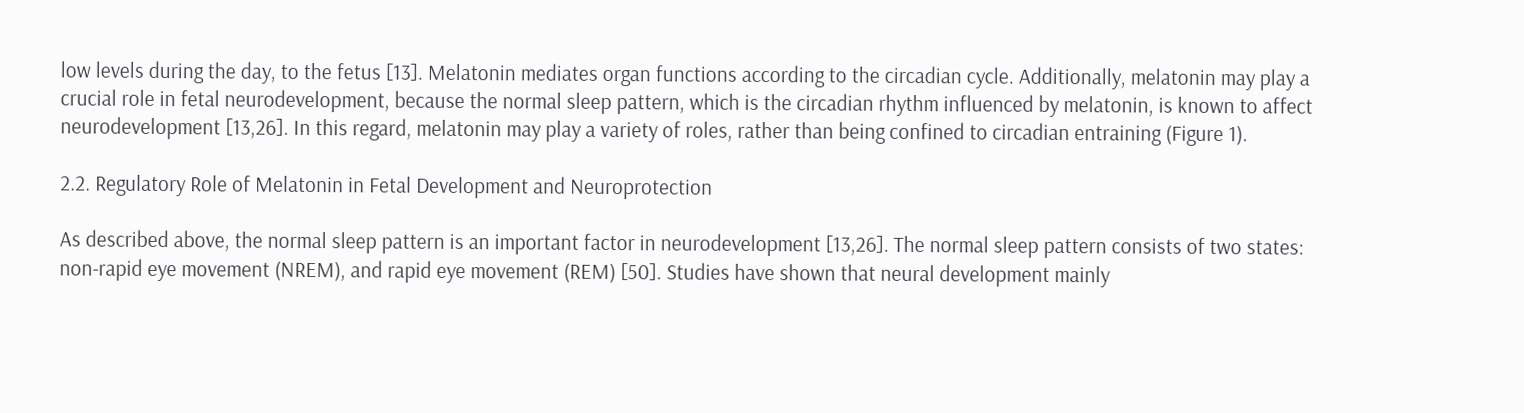low levels during the day, to the fetus [13]. Melatonin mediates organ functions according to the circadian cycle. Additionally, melatonin may play a crucial role in fetal neurodevelopment, because the normal sleep pattern, which is the circadian rhythm influenced by melatonin, is known to affect neurodevelopment [13,26]. In this regard, melatonin may play a variety of roles, rather than being confined to circadian entraining (Figure 1).

2.2. Regulatory Role of Melatonin in Fetal Development and Neuroprotection

As described above, the normal sleep pattern is an important factor in neurodevelopment [13,26]. The normal sleep pattern consists of two states: non-rapid eye movement (NREM), and rapid eye movement (REM) [50]. Studies have shown that neural development mainly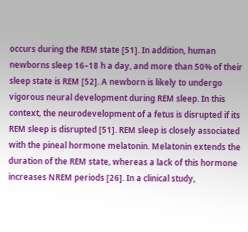occurs during the REM state [51]. In addition, human newborns sleep 16–18 h a day, and more than 50% of their sleep state is REM [52]. A newborn is likely to undergo vigorous neural development during REM sleep. In this context, the neurodevelopment of a fetus is disrupted if its REM sleep is disrupted [51]. REM sleep is closely associated with the pineal hormone melatonin. Melatonin extends the duration of the REM state, whereas a lack of this hormone increases NREM periods [26]. In a clinical study,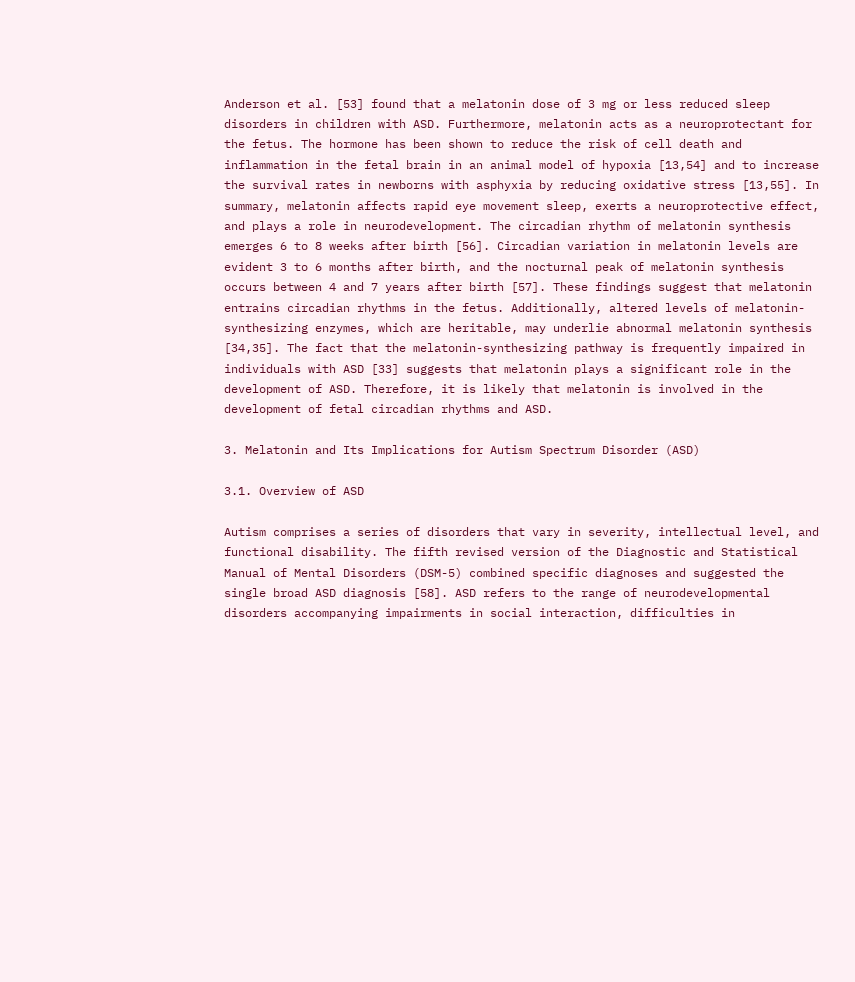Anderson et al. [53] found that a melatonin dose of 3 mg or less reduced sleep disorders in children with ASD. Furthermore, melatonin acts as a neuroprotectant for the fetus. The hormone has been shown to reduce the risk of cell death and inflammation in the fetal brain in an animal model of hypoxia [13,54] and to increase the survival rates in newborns with asphyxia by reducing oxidative stress [13,55]. In summary, melatonin affects rapid eye movement sleep, exerts a neuroprotective effect, and plays a role in neurodevelopment. The circadian rhythm of melatonin synthesis emerges 6 to 8 weeks after birth [56]. Circadian variation in melatonin levels are evident 3 to 6 months after birth, and the nocturnal peak of melatonin synthesis occurs between 4 and 7 years after birth [57]. These findings suggest that melatonin entrains circadian rhythms in the fetus. Additionally, altered levels of melatonin-synthesizing enzymes, which are heritable, may underlie abnormal melatonin synthesis [34,35]. The fact that the melatonin-synthesizing pathway is frequently impaired in individuals with ASD [33] suggests that melatonin plays a significant role in the development of ASD. Therefore, it is likely that melatonin is involved in the development of fetal circadian rhythms and ASD.

3. Melatonin and Its Implications for Autism Spectrum Disorder (ASD)

3.1. Overview of ASD

Autism comprises a series of disorders that vary in severity, intellectual level, and functional disability. The fifth revised version of the Diagnostic and Statistical Manual of Mental Disorders (DSM-5) combined specific diagnoses and suggested the single broad ASD diagnosis [58]. ASD refers to the range of neurodevelopmental disorders accompanying impairments in social interaction, difficulties in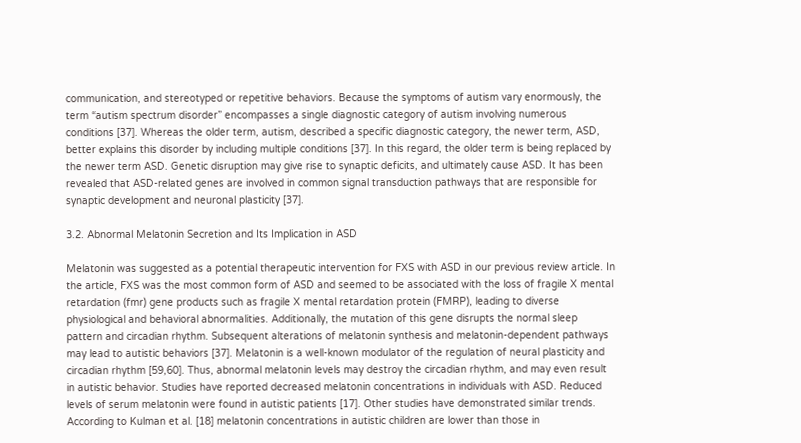communication, and stereotyped or repetitive behaviors. Because the symptoms of autism vary enormously, the term “autism spectrum disorder” encompasses a single diagnostic category of autism involving numerous conditions [37]. Whereas the older term, autism, described a specific diagnostic category, the newer term, ASD, better explains this disorder by including multiple conditions [37]. In this regard, the older term is being replaced by the newer term ASD. Genetic disruption may give rise to synaptic deficits, and ultimately cause ASD. It has been revealed that ASD-related genes are involved in common signal transduction pathways that are responsible for synaptic development and neuronal plasticity [37].

3.2. Abnormal Melatonin Secretion and Its Implication in ASD

Melatonin was suggested as a potential therapeutic intervention for FXS with ASD in our previous review article. In the article, FXS was the most common form of ASD and seemed to be associated with the loss of fragile X mental retardation (fmr) gene products such as fragile X mental retardation protein (FMRP), leading to diverse physiological and behavioral abnormalities. Additionally, the mutation of this gene disrupts the normal sleep pattern and circadian rhythm. Subsequent alterations of melatonin synthesis and melatonin-dependent pathways may lead to autistic behaviors [37]. Melatonin is a well-known modulator of the regulation of neural plasticity and circadian rhythm [59,60]. Thus, abnormal melatonin levels may destroy the circadian rhythm, and may even result in autistic behavior. Studies have reported decreased melatonin concentrations in individuals with ASD. Reduced levels of serum melatonin were found in autistic patients [17]. Other studies have demonstrated similar trends. According to Kulman et al. [18] melatonin concentrations in autistic children are lower than those in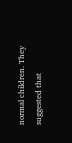normal children. They suggested that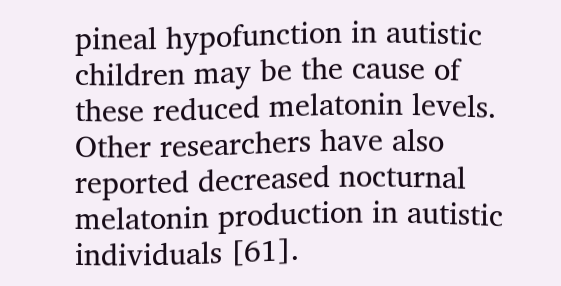pineal hypofunction in autistic children may be the cause of these reduced melatonin levels. Other researchers have also reported decreased nocturnal melatonin production in autistic individuals [61].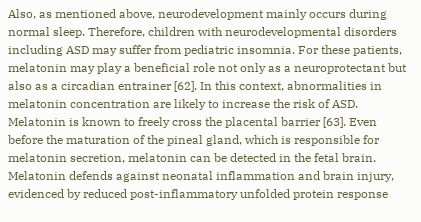Also, as mentioned above, neurodevelopment mainly occurs during normal sleep. Therefore, children with neurodevelopmental disorders including ASD may suffer from pediatric insomnia. For these patients, melatonin may play a beneficial role not only as a neuroprotectant but also as a circadian entrainer [62]. In this context, abnormalities in melatonin concentration are likely to increase the risk of ASD.
Melatonin is known to freely cross the placental barrier [63]. Even before the maturation of the pineal gland, which is responsible for melatonin secretion, melatonin can be detected in the fetal brain. Melatonin defends against neonatal inflammation and brain injury, evidenced by reduced post-inflammatory unfolded protein response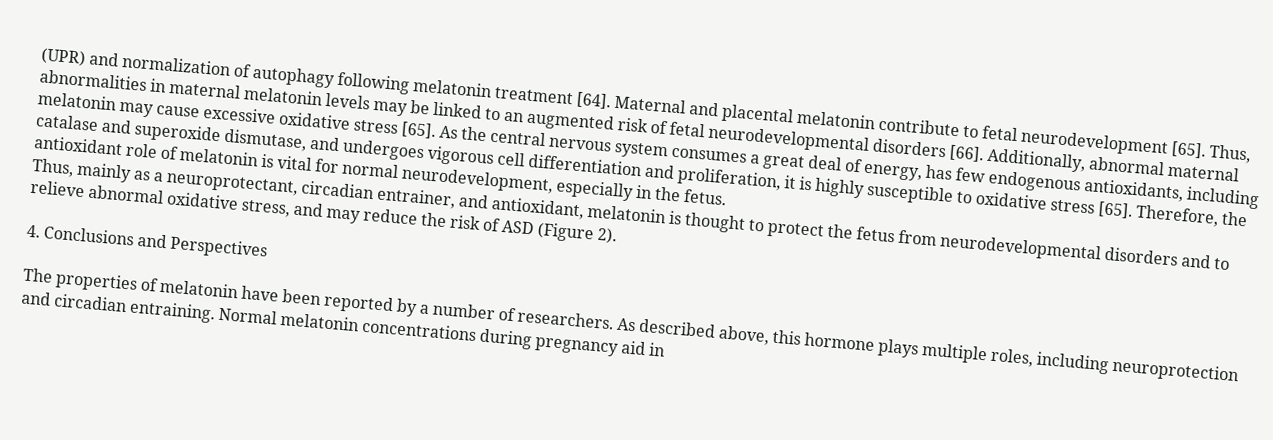(UPR) and normalization of autophagy following melatonin treatment [64]. Maternal and placental melatonin contribute to fetal neurodevelopment [65]. Thus, abnormalities in maternal melatonin levels may be linked to an augmented risk of fetal neurodevelopmental disorders [66]. Additionally, abnormal maternal melatonin may cause excessive oxidative stress [65]. As the central nervous system consumes a great deal of energy, has few endogenous antioxidants, including catalase and superoxide dismutase, and undergoes vigorous cell differentiation and proliferation, it is highly susceptible to oxidative stress [65]. Therefore, the antioxidant role of melatonin is vital for normal neurodevelopment, especially in the fetus.
Thus, mainly as a neuroprotectant, circadian entrainer, and antioxidant, melatonin is thought to protect the fetus from neurodevelopmental disorders and to relieve abnormal oxidative stress, and may reduce the risk of ASD (Figure 2).

4. Conclusions and Perspectives

The properties of melatonin have been reported by a number of researchers. As described above, this hormone plays multiple roles, including neuroprotection and circadian entraining. Normal melatonin concentrations during pregnancy aid in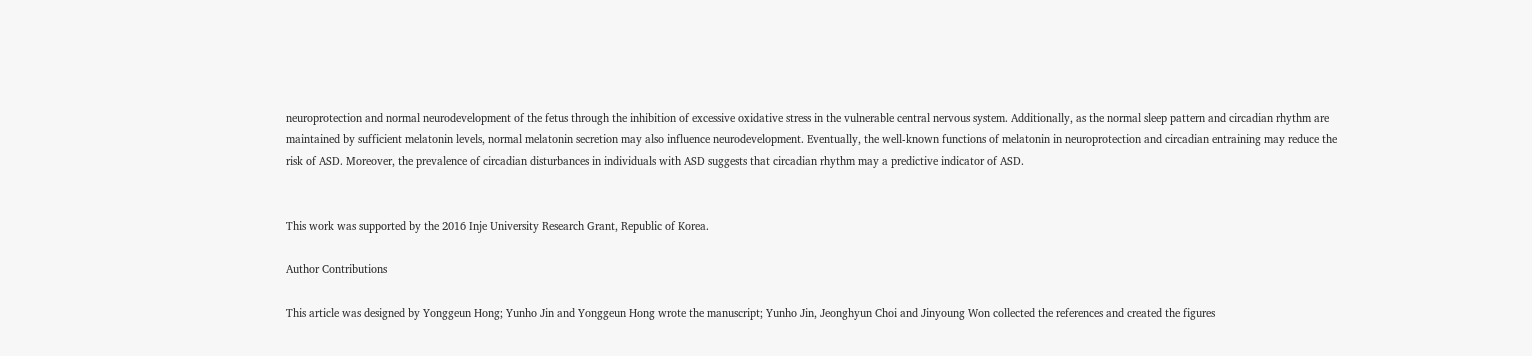neuroprotection and normal neurodevelopment of the fetus through the inhibition of excessive oxidative stress in the vulnerable central nervous system. Additionally, as the normal sleep pattern and circadian rhythm are maintained by sufficient melatonin levels, normal melatonin secretion may also influence neurodevelopment. Eventually, the well-known functions of melatonin in neuroprotection and circadian entraining may reduce the risk of ASD. Moreover, the prevalence of circadian disturbances in individuals with ASD suggests that circadian rhythm may a predictive indicator of ASD.


This work was supported by the 2016 Inje University Research Grant, Republic of Korea.

Author Contributions

This article was designed by Yonggeun Hong; Yunho Jin and Yonggeun Hong wrote the manuscript; Yunho Jin, Jeonghyun Choi and Jinyoung Won collected the references and created the figures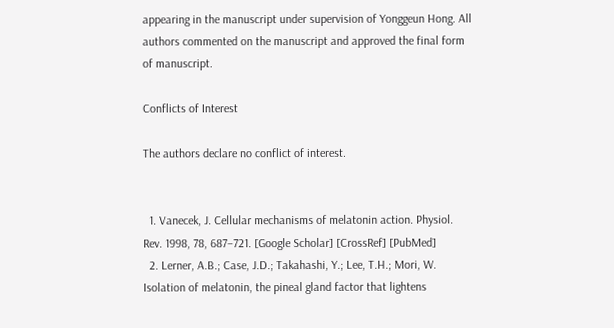appearing in the manuscript under supervision of Yonggeun Hong. All authors commented on the manuscript and approved the final form of manuscript.

Conflicts of Interest

The authors declare no conflict of interest.


  1. Vanecek, J. Cellular mechanisms of melatonin action. Physiol. Rev. 1998, 78, 687–721. [Google Scholar] [CrossRef] [PubMed]
  2. Lerner, A.B.; Case, J.D.; Takahashi, Y.; Lee, T.H.; Mori, W. Isolation of melatonin, the pineal gland factor that lightens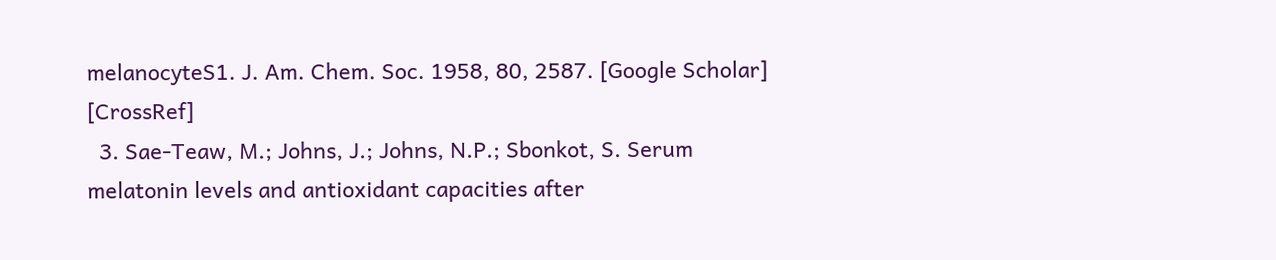melanocyteS1. J. Am. Chem. Soc. 1958, 80, 2587. [Google Scholar] [CrossRef]
  3. Sae-Teaw, M.; Johns, J.; Johns, N.P.; Sbonkot, S. Serum melatonin levels and antioxidant capacities after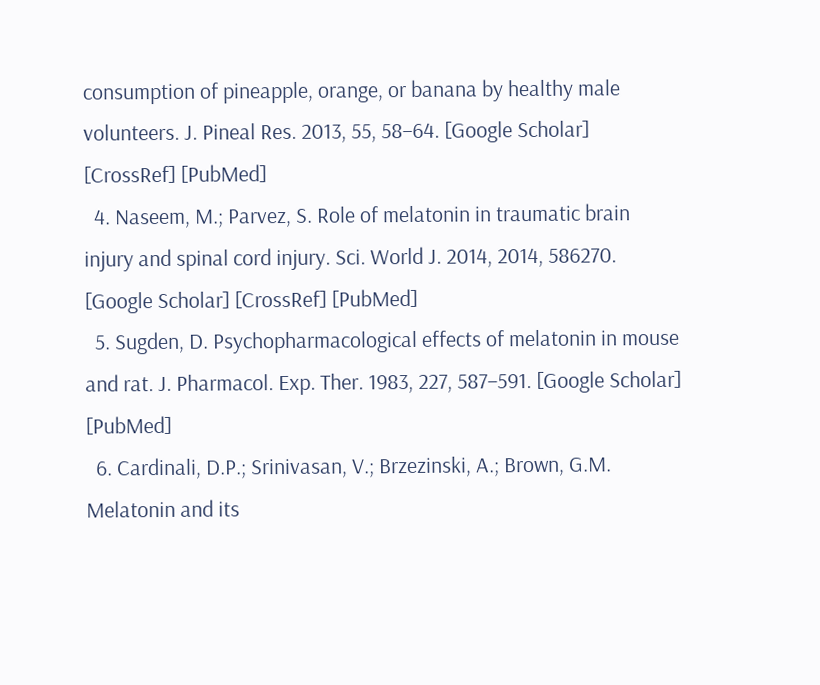consumption of pineapple, orange, or banana by healthy male volunteers. J. Pineal Res. 2013, 55, 58–64. [Google Scholar] [CrossRef] [PubMed]
  4. Naseem, M.; Parvez, S. Role of melatonin in traumatic brain injury and spinal cord injury. Sci. World J. 2014, 2014, 586270. [Google Scholar] [CrossRef] [PubMed]
  5. Sugden, D. Psychopharmacological effects of melatonin in mouse and rat. J. Pharmacol. Exp. Ther. 1983, 227, 587–591. [Google Scholar] [PubMed]
  6. Cardinali, D.P.; Srinivasan, V.; Brzezinski, A.; Brown, G.M. Melatonin and its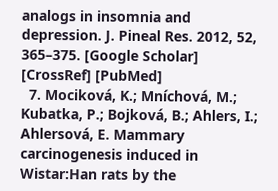analogs in insomnia and depression. J. Pineal Res. 2012, 52, 365–375. [Google Scholar] [CrossRef] [PubMed]
  7. Mociková, K.; Mníchová, M.; Kubatka, P.; Bojková, B.; Ahlers, I.; Ahlersová, E. Mammary carcinogenesis induced in Wistar:Han rats by the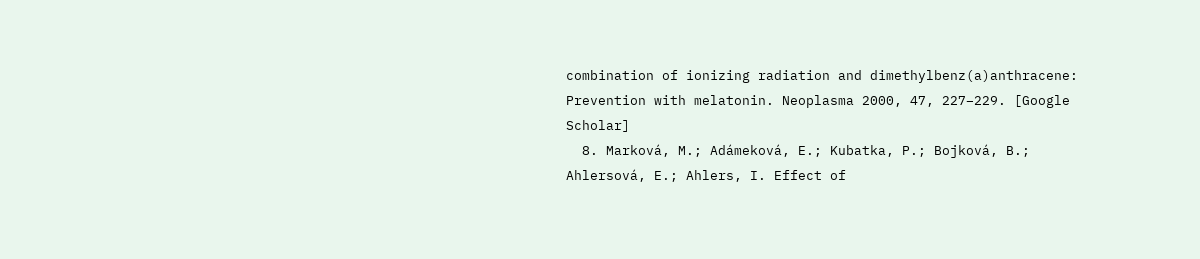combination of ionizing radiation and dimethylbenz(a)anthracene: Prevention with melatonin. Neoplasma 2000, 47, 227–229. [Google Scholar]
  8. Marková, M.; Adámeková, E.; Kubatka, P.; Bojková, B.; Ahlersová, E.; Ahlers, I. Effect of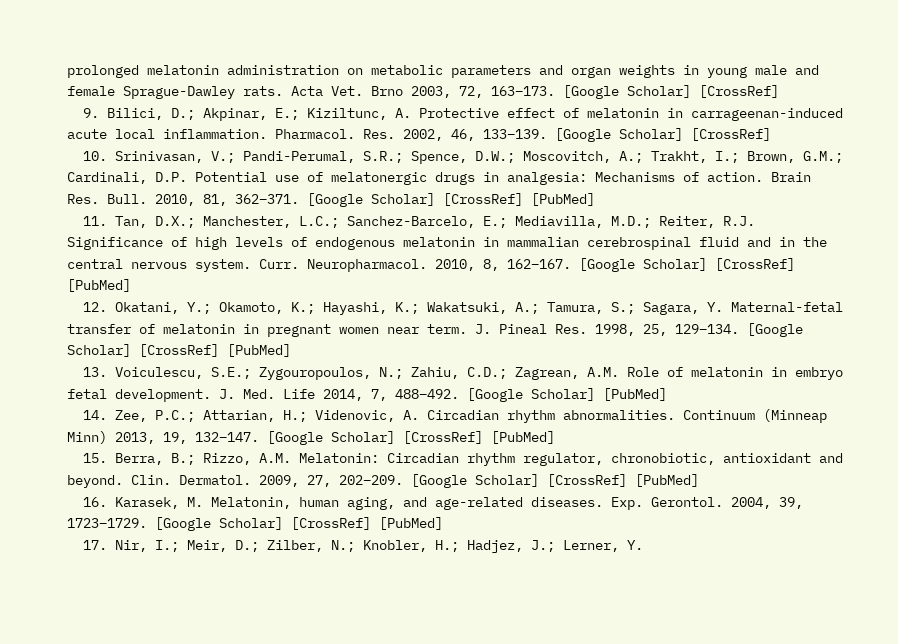prolonged melatonin administration on metabolic parameters and organ weights in young male and female Sprague-Dawley rats. Acta Vet. Brno 2003, 72, 163–173. [Google Scholar] [CrossRef]
  9. Bilici, D.; Akpinar, E.; Kiziltunc, A. Protective effect of melatonin in carrageenan-induced acute local inflammation. Pharmacol. Res. 2002, 46, 133–139. [Google Scholar] [CrossRef]
  10. Srinivasan, V.; Pandi-Perumal, S.R.; Spence, D.W.; Moscovitch, A.; Trakht, I.; Brown, G.M.; Cardinali, D.P. Potential use of melatonergic drugs in analgesia: Mechanisms of action. Brain Res. Bull. 2010, 81, 362–371. [Google Scholar] [CrossRef] [PubMed]
  11. Tan, D.X.; Manchester, L.C.; Sanchez-Barcelo, E.; Mediavilla, M.D.; Reiter, R.J. Significance of high levels of endogenous melatonin in mammalian cerebrospinal fluid and in the central nervous system. Curr. Neuropharmacol. 2010, 8, 162–167. [Google Scholar] [CrossRef] [PubMed]
  12. Okatani, Y.; Okamoto, K.; Hayashi, K.; Wakatsuki, A.; Tamura, S.; Sagara, Y. Maternal-fetal transfer of melatonin in pregnant women near term. J. Pineal Res. 1998, 25, 129–134. [Google Scholar] [CrossRef] [PubMed]
  13. Voiculescu, S.E.; Zygouropoulos, N.; Zahiu, C.D.; Zagrean, A.M. Role of melatonin in embryo fetal development. J. Med. Life 2014, 7, 488–492. [Google Scholar] [PubMed]
  14. Zee, P.C.; Attarian, H.; Videnovic, A. Circadian rhythm abnormalities. Continuum (Minneap Minn) 2013, 19, 132–147. [Google Scholar] [CrossRef] [PubMed]
  15. Berra, B.; Rizzo, A.M. Melatonin: Circadian rhythm regulator, chronobiotic, antioxidant and beyond. Clin. Dermatol. 2009, 27, 202–209. [Google Scholar] [CrossRef] [PubMed]
  16. Karasek, M. Melatonin, human aging, and age-related diseases. Exp. Gerontol. 2004, 39, 1723–1729. [Google Scholar] [CrossRef] [PubMed]
  17. Nir, I.; Meir, D.; Zilber, N.; Knobler, H.; Hadjez, J.; Lerner, Y.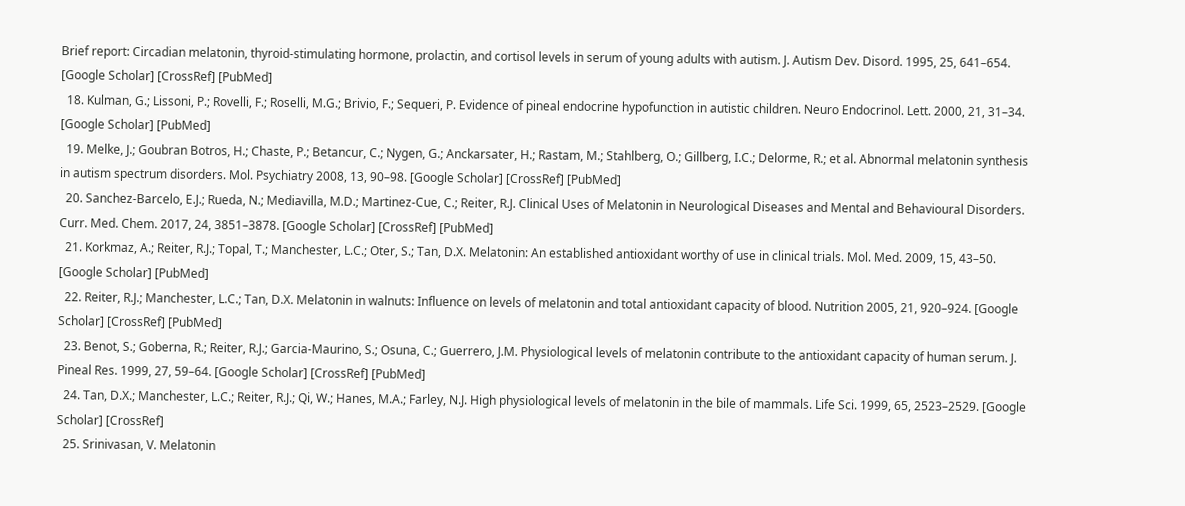Brief report: Circadian melatonin, thyroid-stimulating hormone, prolactin, and cortisol levels in serum of young adults with autism. J. Autism Dev. Disord. 1995, 25, 641–654. [Google Scholar] [CrossRef] [PubMed]
  18. Kulman, G.; Lissoni, P.; Rovelli, F.; Roselli, M.G.; Brivio, F.; Sequeri, P. Evidence of pineal endocrine hypofunction in autistic children. Neuro Endocrinol. Lett. 2000, 21, 31–34. [Google Scholar] [PubMed]
  19. Melke, J.; Goubran Botros, H.; Chaste, P.; Betancur, C.; Nygen, G.; Anckarsater, H.; Rastam, M.; Stahlberg, O.; Gillberg, I.C.; Delorme, R.; et al. Abnormal melatonin synthesis in autism spectrum disorders. Mol. Psychiatry 2008, 13, 90–98. [Google Scholar] [CrossRef] [PubMed]
  20. Sanchez-Barcelo, E.J.; Rueda, N.; Mediavilla, M.D.; Martinez-Cue, C.; Reiter, R.J. Clinical Uses of Melatonin in Neurological Diseases and Mental and Behavioural Disorders. Curr. Med. Chem. 2017, 24, 3851–3878. [Google Scholar] [CrossRef] [PubMed]
  21. Korkmaz, A.; Reiter, R.J.; Topal, T.; Manchester, L.C.; Oter, S.; Tan, D.X. Melatonin: An established antioxidant worthy of use in clinical trials. Mol. Med. 2009, 15, 43–50. [Google Scholar] [PubMed]
  22. Reiter, R.J.; Manchester, L.C.; Tan, D.X. Melatonin in walnuts: Influence on levels of melatonin and total antioxidant capacity of blood. Nutrition 2005, 21, 920–924. [Google Scholar] [CrossRef] [PubMed]
  23. Benot, S.; Goberna, R.; Reiter, R.J.; Garcia-Maurino, S.; Osuna, C.; Guerrero, J.M. Physiological levels of melatonin contribute to the antioxidant capacity of human serum. J. Pineal Res. 1999, 27, 59–64. [Google Scholar] [CrossRef] [PubMed]
  24. Tan, D.X.; Manchester, L.C.; Reiter, R.J.; Qi, W.; Hanes, M.A.; Farley, N.J. High physiological levels of melatonin in the bile of mammals. Life Sci. 1999, 65, 2523–2529. [Google Scholar] [CrossRef]
  25. Srinivasan, V. Melatonin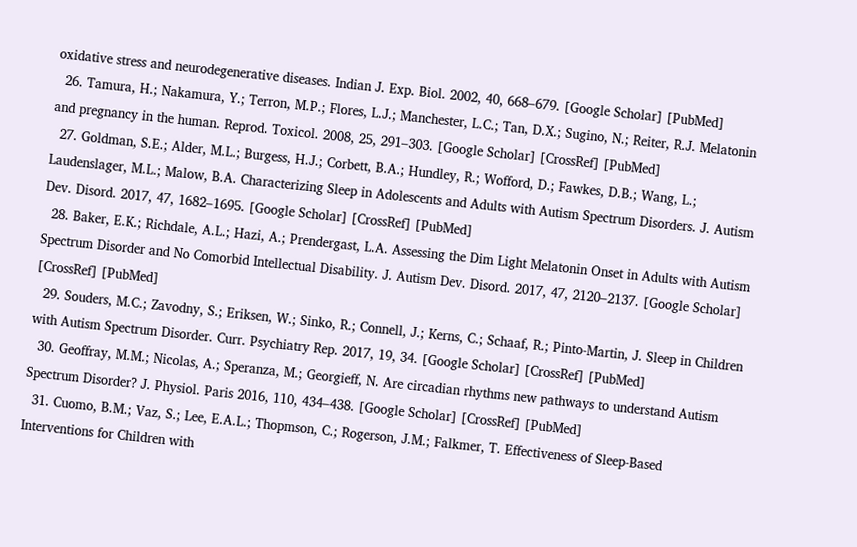oxidative stress and neurodegenerative diseases. Indian J. Exp. Biol. 2002, 40, 668–679. [Google Scholar] [PubMed]
  26. Tamura, H.; Nakamura, Y.; Terron, M.P.; Flores, L.J.; Manchester, L.C.; Tan, D.X.; Sugino, N.; Reiter, R.J. Melatonin and pregnancy in the human. Reprod. Toxicol. 2008, 25, 291–303. [Google Scholar] [CrossRef] [PubMed]
  27. Goldman, S.E.; Alder, M.L.; Burgess, H.J.; Corbett, B.A.; Hundley, R.; Wofford, D.; Fawkes, D.B.; Wang, L.; Laudenslager, M.L.; Malow, B.A. Characterizing Sleep in Adolescents and Adults with Autism Spectrum Disorders. J. Autism Dev. Disord. 2017, 47, 1682–1695. [Google Scholar] [CrossRef] [PubMed]
  28. Baker, E.K.; Richdale, A.L.; Hazi, A.; Prendergast, L.A. Assessing the Dim Light Melatonin Onset in Adults with Autism Spectrum Disorder and No Comorbid Intellectual Disability. J. Autism Dev. Disord. 2017, 47, 2120–2137. [Google Scholar] [CrossRef] [PubMed]
  29. Souders, M.C.; Zavodny, S.; Eriksen, W.; Sinko, R.; Connell, J.; Kerns, C.; Schaaf, R.; Pinto-Martin, J. Sleep in Children with Autism Spectrum Disorder. Curr. Psychiatry Rep. 2017, 19, 34. [Google Scholar] [CrossRef] [PubMed]
  30. Geoffray, M.M.; Nicolas, A.; Speranza, M.; Georgieff, N. Are circadian rhythms new pathways to understand Autism Spectrum Disorder? J. Physiol. Paris 2016, 110, 434–438. [Google Scholar] [CrossRef] [PubMed]
  31. Cuomo, B.M.; Vaz, S.; Lee, E.A.L.; Thopmson, C.; Rogerson, J.M.; Falkmer, T. Effectiveness of Sleep-Based Interventions for Children with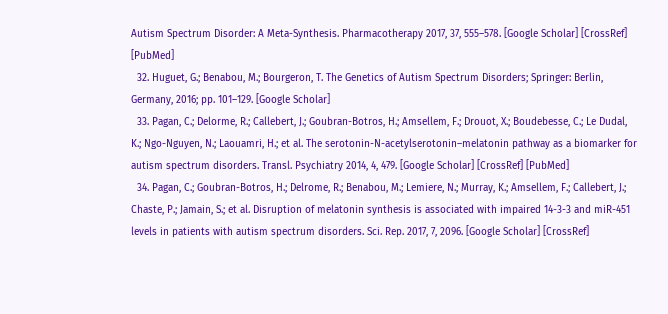Autism Spectrum Disorder: A Meta-Synthesis. Pharmacotherapy 2017, 37, 555–578. [Google Scholar] [CrossRef] [PubMed]
  32. Huguet, G.; Benabou, M.; Bourgeron, T. The Genetics of Autism Spectrum Disorders; Springer: Berlin, Germany, 2016; pp. 101–129. [Google Scholar]
  33. Pagan, C.; Delorme, R.; Callebert, J.; Goubran-Botros, H.; Amsellem, F.; Drouot, X.; Boudebesse, C.; Le Dudal, K.; Ngo-Nguyen, N.; Laouamri, H.; et al. The serotonin-N-acetylserotonin–melatonin pathway as a biomarker for autism spectrum disorders. Transl. Psychiatry 2014, 4, 479. [Google Scholar] [CrossRef] [PubMed]
  34. Pagan, C.; Goubran-Botros, H.; Delrome, R.; Benabou, M.; Lemiere, N.; Murray, K.; Amsellem, F.; Callebert, J.; Chaste, P.; Jamain, S.; et al. Disruption of melatonin synthesis is associated with impaired 14-3-3 and miR-451 levels in patients with autism spectrum disorders. Sci. Rep. 2017, 7, 2096. [Google Scholar] [CrossRef]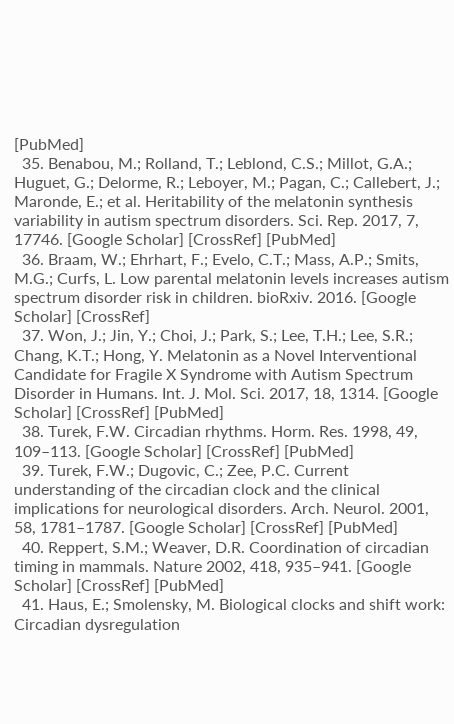[PubMed]
  35. Benabou, M.; Rolland, T.; Leblond, C.S.; Millot, G.A.; Huguet, G.; Delorme, R.; Leboyer, M.; Pagan, C.; Callebert, J.; Maronde, E.; et al. Heritability of the melatonin synthesis variability in autism spectrum disorders. Sci. Rep. 2017, 7, 17746. [Google Scholar] [CrossRef] [PubMed]
  36. Braam, W.; Ehrhart, F.; Evelo, C.T.; Mass, A.P.; Smits, M.G.; Curfs, L. Low parental melatonin levels increases autism spectrum disorder risk in children. bioRxiv. 2016. [Google Scholar] [CrossRef]
  37. Won, J.; Jin, Y.; Choi, J.; Park, S.; Lee, T.H.; Lee, S.R.; Chang, K.T.; Hong, Y. Melatonin as a Novel Interventional Candidate for Fragile X Syndrome with Autism Spectrum Disorder in Humans. Int. J. Mol. Sci. 2017, 18, 1314. [Google Scholar] [CrossRef] [PubMed]
  38. Turek, F.W. Circadian rhythms. Horm. Res. 1998, 49, 109–113. [Google Scholar] [CrossRef] [PubMed]
  39. Turek, F.W.; Dugovic, C.; Zee, P.C. Current understanding of the circadian clock and the clinical implications for neurological disorders. Arch. Neurol. 2001, 58, 1781–1787. [Google Scholar] [CrossRef] [PubMed]
  40. Reppert, S.M.; Weaver, D.R. Coordination of circadian timing in mammals. Nature 2002, 418, 935–941. [Google Scholar] [CrossRef] [PubMed]
  41. Haus, E.; Smolensky, M. Biological clocks and shift work: Circadian dysregulation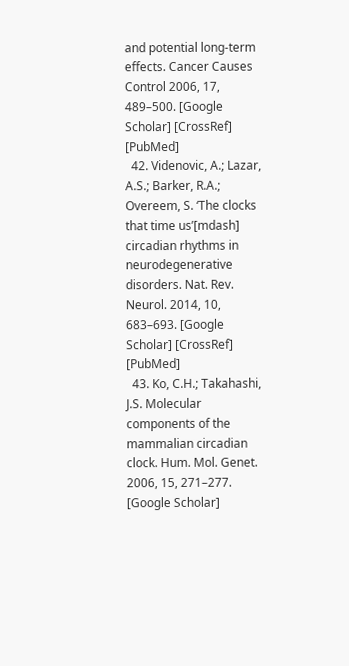and potential long-term effects. Cancer Causes Control 2006, 17, 489–500. [Google Scholar] [CrossRef] [PubMed]
  42. Videnovic, A.; Lazar, A.S.; Barker, R.A.; Overeem, S. ‘The clocks that time us’[mdash] circadian rhythms in neurodegenerative disorders. Nat. Rev. Neurol. 2014, 10, 683–693. [Google Scholar] [CrossRef] [PubMed]
  43. Ko, C.H.; Takahashi, J.S. Molecular components of the mammalian circadian clock. Hum. Mol. Genet. 2006, 15, 271–277. [Google Scholar]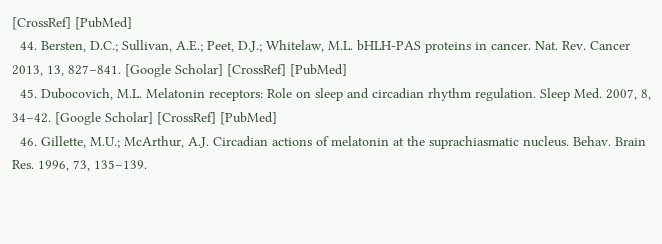[CrossRef] [PubMed]
  44. Bersten, D.C.; Sullivan, A.E.; Peet, D.J.; Whitelaw, M.L. bHLH-PAS proteins in cancer. Nat. Rev. Cancer 2013, 13, 827–841. [Google Scholar] [CrossRef] [PubMed]
  45. Dubocovich, M.L. Melatonin receptors: Role on sleep and circadian rhythm regulation. Sleep Med. 2007, 8, 34–42. [Google Scholar] [CrossRef] [PubMed]
  46. Gillette, M.U.; McArthur, A.J. Circadian actions of melatonin at the suprachiasmatic nucleus. Behav. Brain Res. 1996, 73, 135–139.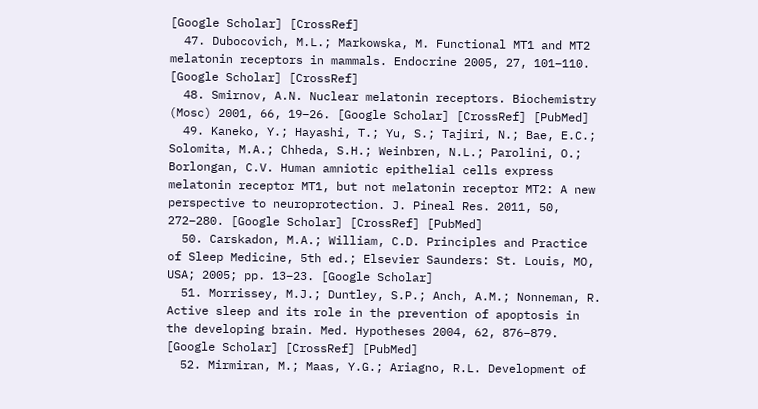[Google Scholar] [CrossRef]
  47. Dubocovich, M.L.; Markowska, M. Functional MT1 and MT2 melatonin receptors in mammals. Endocrine 2005, 27, 101–110. [Google Scholar] [CrossRef]
  48. Smirnov, A.N. Nuclear melatonin receptors. Biochemistry (Mosc) 2001, 66, 19–26. [Google Scholar] [CrossRef] [PubMed]
  49. Kaneko, Y.; Hayashi, T.; Yu, S.; Tajiri, N.; Bae, E.C.; Solomita, M.A.; Chheda, S.H.; Weinbren, N.L.; Parolini, O.; Borlongan, C.V. Human amniotic epithelial cells express melatonin receptor MT1, but not melatonin receptor MT2: A new perspective to neuroprotection. J. Pineal Res. 2011, 50, 272–280. [Google Scholar] [CrossRef] [PubMed]
  50. Carskadon, M.A.; William, C.D. Principles and Practice of Sleep Medicine, 5th ed.; Elsevier Saunders: St. Louis, MO, USA; 2005; pp. 13–23. [Google Scholar]
  51. Morrissey, M.J.; Duntley, S.P.; Anch, A.M.; Nonneman, R. Active sleep and its role in the prevention of apoptosis in the developing brain. Med. Hypotheses 2004, 62, 876–879. [Google Scholar] [CrossRef] [PubMed]
  52. Mirmiran, M.; Maas, Y.G.; Ariagno, R.L. Development of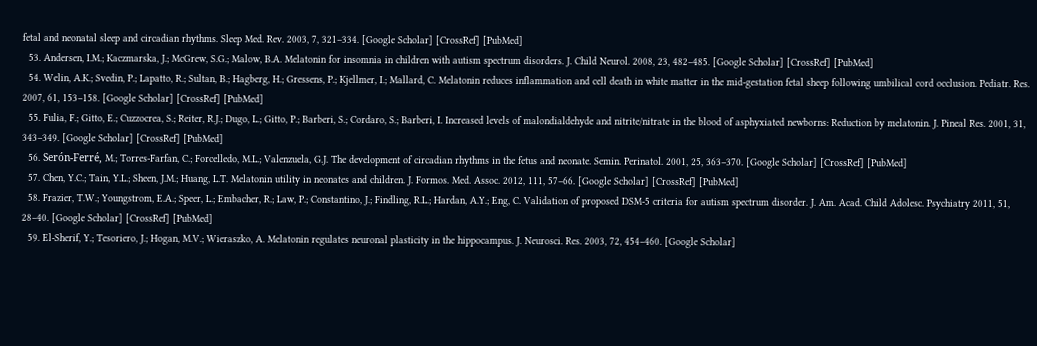fetal and neonatal sleep and circadian rhythms. Sleep Med. Rev. 2003, 7, 321–334. [Google Scholar] [CrossRef] [PubMed]
  53. Andersen, I.M.; Kaczmarska, J.; McGrew, S.G.; Malow, B.A. Melatonin for insomnia in children with autism spectrum disorders. J. Child Neurol. 2008, 23, 482–485. [Google Scholar] [CrossRef] [PubMed]
  54. Welin, A.K.; Svedin, P.; Lapatto, R.; Sultan, B.; Hagberg, H.; Gressens, P.; Kjellmer, I.; Mallard, C. Melatonin reduces inflammation and cell death in white matter in the mid-gestation fetal sheep following umbilical cord occlusion. Pediatr. Res. 2007, 61, 153–158. [Google Scholar] [CrossRef] [PubMed]
  55. Fulia, F.; Gitto, E.; Cuzzocrea, S.; Reiter, R.J.; Dugo, L.; Gitto, P.; Barberi, S.; Cordaro, S.; Barberi, I. Increased levels of malondialdehyde and nitrite/nitrate in the blood of asphyxiated newborns: Reduction by melatonin. J. Pineal Res. 2001, 31, 343–349. [Google Scholar] [CrossRef] [PubMed]
  56. Serón-Ferré, M.; Torres-Farfan, C.; Forcelledo, M.L.; Valenzuela, G.J. The development of circadian rhythms in the fetus and neonate. Semin. Perinatol. 2001, 25, 363–370. [Google Scholar] [CrossRef] [PubMed]
  57. Chen, Y.C.; Tain, Y.L.; Sheen, J.M.; Huang, L.T. Melatonin utility in neonates and children. J. Formos. Med. Assoc. 2012, 111, 57–66. [Google Scholar] [CrossRef] [PubMed]
  58. Frazier, T.W.; Youngstrom, E.A.; Speer, L.; Embacher, R.; Law, P.; Constantino, J.; Findling, R.L.; Hardan, A.Y.; Eng, C. Validation of proposed DSM-5 criteria for autism spectrum disorder. J. Am. Acad. Child Adolesc. Psychiatry 2011, 51, 28–40. [Google Scholar] [CrossRef] [PubMed]
  59. El-Sherif, Y.; Tesoriero, J.; Hogan, M.V.; Wieraszko, A. Melatonin regulates neuronal plasticity in the hippocampus. J. Neurosci. Res. 2003, 72, 454–460. [Google Scholar]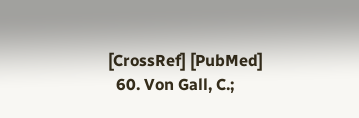[CrossRef] [PubMed]
  60. Von Gall, C.;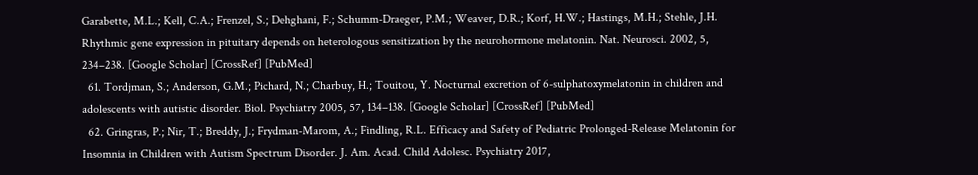Garabette, M.L.; Kell, C.A.; Frenzel, S.; Dehghani, F.; Schumm-Draeger, P.M.; Weaver, D.R.; Korf, H.W.; Hastings, M.H.; Stehle, J.H. Rhythmic gene expression in pituitary depends on heterologous sensitization by the neurohormone melatonin. Nat. Neurosci. 2002, 5, 234–238. [Google Scholar] [CrossRef] [PubMed]
  61. Tordjman, S.; Anderson, G.M.; Pichard, N.; Charbuy, H.; Touitou, Y. Nocturnal excretion of 6-sulphatoxymelatonin in children and adolescents with autistic disorder. Biol. Psychiatry 2005, 57, 134–138. [Google Scholar] [CrossRef] [PubMed]
  62. Gringras, P.; Nir, T.; Breddy, J.; Frydman-Marom, A.; Findling, R.L. Efficacy and Safety of Pediatric Prolonged-Release Melatonin for Insomnia in Children with Autism Spectrum Disorder. J. Am. Acad. Child Adolesc. Psychiatry 2017,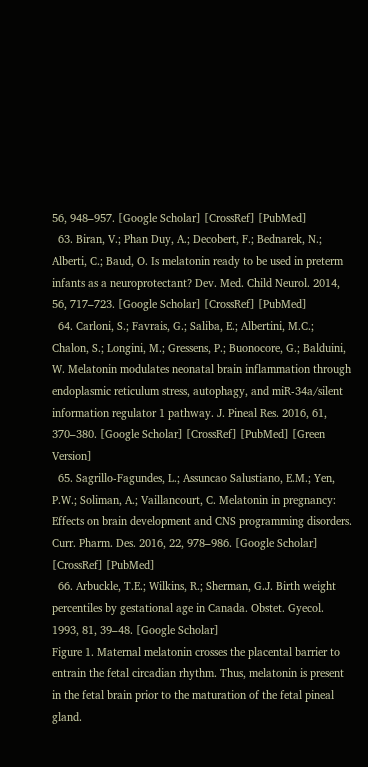56, 948–957. [Google Scholar] [CrossRef] [PubMed]
  63. Biran, V.; Phan Duy, A.; Decobert, F.; Bednarek, N.; Alberti, C.; Baud, O. Is melatonin ready to be used in preterm infants as a neuroprotectant? Dev. Med. Child Neurol. 2014, 56, 717–723. [Google Scholar] [CrossRef] [PubMed]
  64. Carloni, S.; Favrais, G.; Saliba, E.; Albertini, M.C.; Chalon, S.; Longini, M.; Gressens, P.; Buonocore, G.; Balduini, W. Melatonin modulates neonatal brain inflammation through endoplasmic reticulum stress, autophagy, and miR-34a/silent information regulator 1 pathway. J. Pineal Res. 2016, 61, 370–380. [Google Scholar] [CrossRef] [PubMed] [Green Version]
  65. Sagrillo-Fagundes, L.; Assuncao Salustiano, E.M.; Yen, P.W.; Soliman, A.; Vaillancourt, C. Melatonin in pregnancy: Effects on brain development and CNS programming disorders. Curr. Pharm. Des. 2016, 22, 978–986. [Google Scholar] [CrossRef] [PubMed]
  66. Arbuckle, T.E.; Wilkins, R.; Sherman, G.J. Birth weight percentiles by gestational age in Canada. Obstet. Gyecol. 1993, 81, 39–48. [Google Scholar]
Figure 1. Maternal melatonin crosses the placental barrier to entrain the fetal circadian rhythm. Thus, melatonin is present in the fetal brain prior to the maturation of the fetal pineal gland.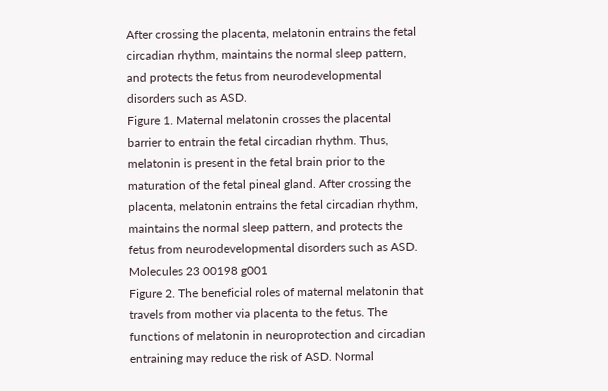After crossing the placenta, melatonin entrains the fetal circadian rhythm, maintains the normal sleep pattern, and protects the fetus from neurodevelopmental disorders such as ASD.
Figure 1. Maternal melatonin crosses the placental barrier to entrain the fetal circadian rhythm. Thus, melatonin is present in the fetal brain prior to the maturation of the fetal pineal gland. After crossing the placenta, melatonin entrains the fetal circadian rhythm, maintains the normal sleep pattern, and protects the fetus from neurodevelopmental disorders such as ASD.
Molecules 23 00198 g001
Figure 2. The beneficial roles of maternal melatonin that travels from mother via placenta to the fetus. The functions of melatonin in neuroprotection and circadian entraining may reduce the risk of ASD. Normal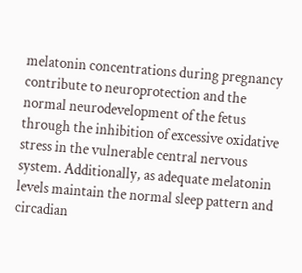melatonin concentrations during pregnancy contribute to neuroprotection and the normal neurodevelopment of the fetus through the inhibition of excessive oxidative stress in the vulnerable central nervous system. Additionally, as adequate melatonin levels maintain the normal sleep pattern and circadian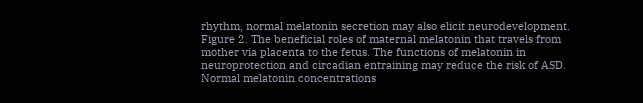rhythm, normal melatonin secretion may also elicit neurodevelopment.
Figure 2. The beneficial roles of maternal melatonin that travels from mother via placenta to the fetus. The functions of melatonin in neuroprotection and circadian entraining may reduce the risk of ASD. Normal melatonin concentrations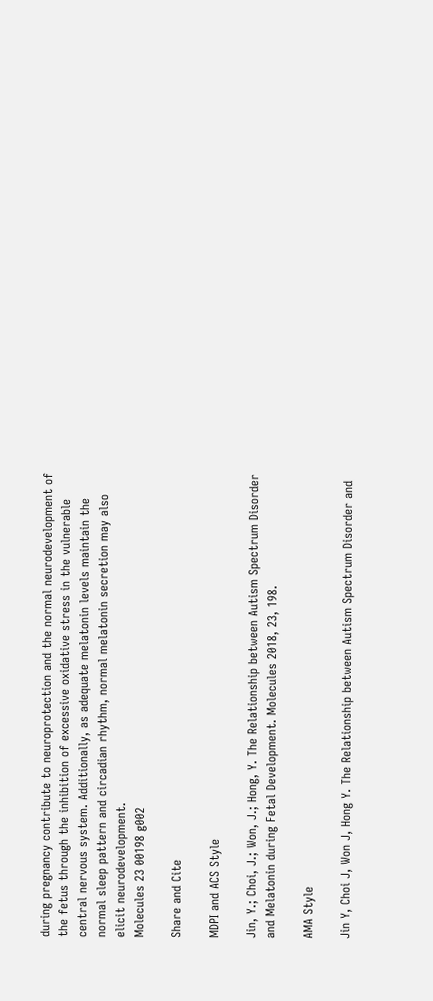during pregnancy contribute to neuroprotection and the normal neurodevelopment of the fetus through the inhibition of excessive oxidative stress in the vulnerable central nervous system. Additionally, as adequate melatonin levels maintain the normal sleep pattern and circadian rhythm, normal melatonin secretion may also elicit neurodevelopment.
Molecules 23 00198 g002

Share and Cite

MDPI and ACS Style

Jin, Y.; Choi, J.; Won, J.; Hong, Y. The Relationship between Autism Spectrum Disorder and Melatonin during Fetal Development. Molecules 2018, 23, 198.

AMA Style

Jin Y, Choi J, Won J, Hong Y. The Relationship between Autism Spectrum Disorder and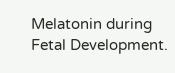Melatonin during Fetal Development.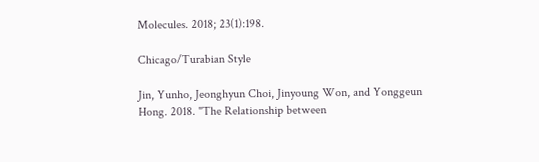Molecules. 2018; 23(1):198.

Chicago/Turabian Style

Jin, Yunho, Jeonghyun Choi, Jinyoung Won, and Yonggeun Hong. 2018. "The Relationship between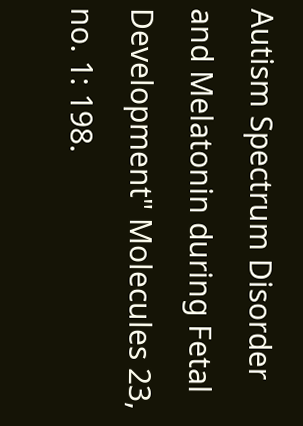Autism Spectrum Disorder and Melatonin during Fetal Development" Molecules 23, no. 1: 198.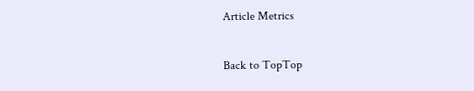Article Metrics

Back to TopTop